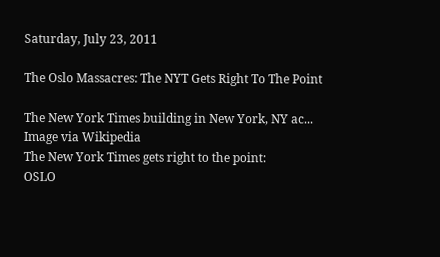Saturday, July 23, 2011

The Oslo Massacres: The NYT Gets Right To The Point

The New York Times building in New York, NY ac...                               Image via Wikipedia
The New York Times gets right to the point:
OSLO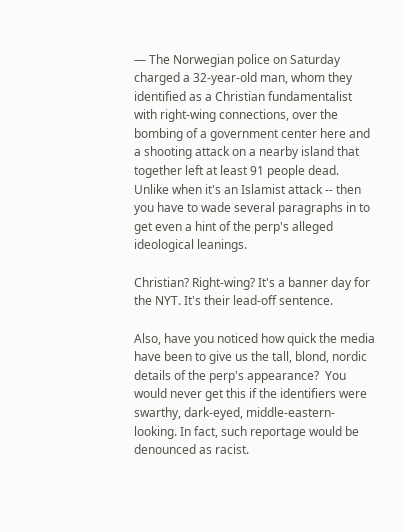— The Norwegian police on Saturday charged a 32-year-old man, whom they identified as a Christian fundamentalist with right-wing connections, over the bombing of a government center here and a shooting attack on a nearby island that together left at least 91 people dead.
Unlike when it's an Islamist attack -- then you have to wade several paragraphs in to get even a hint of the perp's alleged ideological leanings.

Christian? Right-wing? It's a banner day for the NYT. It's their lead-off sentence.

Also, have you noticed how quick the media have been to give us the tall, blond, nordic details of the perp's appearance?  You would never get this if the identifiers were swarthy, dark-eyed, middle-eastern-looking. In fact, such reportage would be denounced as racist.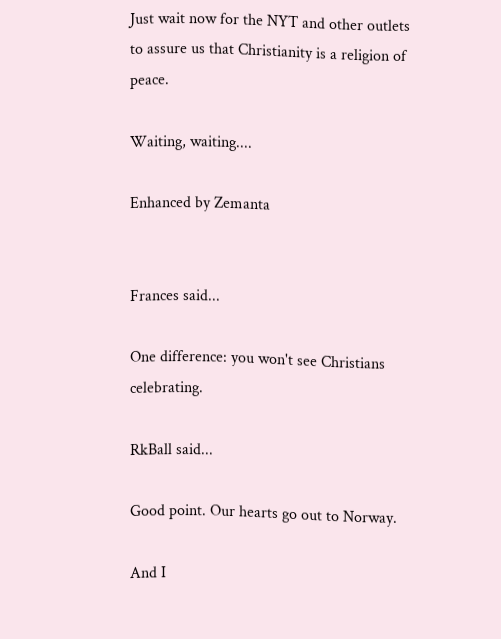Just wait now for the NYT and other outlets to assure us that Christianity is a religion of peace.

Waiting, waiting....

Enhanced by Zemanta


Frances said...

One difference: you won't see Christians celebrating.

RkBall said...

Good point. Our hearts go out to Norway.

And I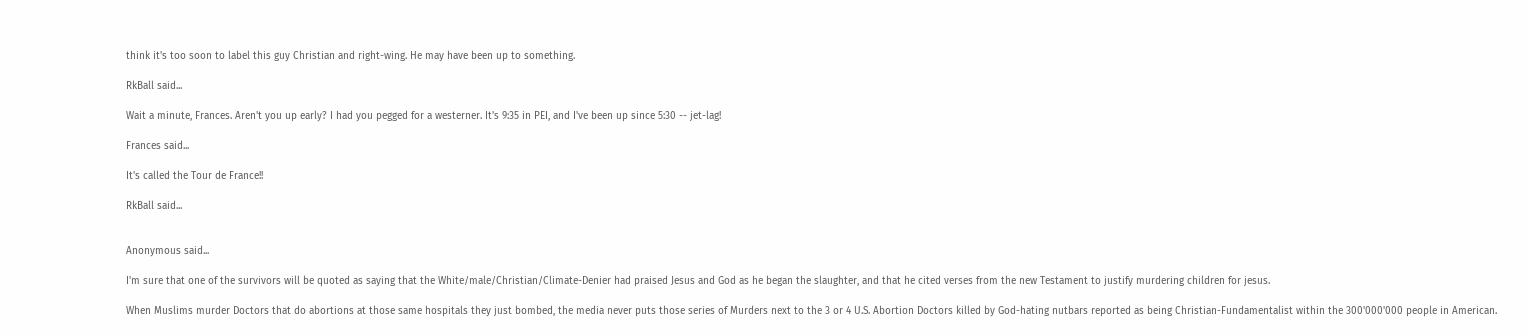think it's too soon to label this guy Christian and right-wing. He may have been up to something.

RkBall said...

Wait a minute, Frances. Aren't you up early? I had you pegged for a westerner. It's 9:35 in PEI, and I've been up since 5:30 -- jet-lag!

Frances said...

It's called the Tour de France!!

RkBall said...


Anonymous said...

I'm sure that one of the survivors will be quoted as saying that the White/male/Christian/Climate-Denier had praised Jesus and God as he began the slaughter, and that he cited verses from the new Testament to justify murdering children for jesus.

When Muslims murder Doctors that do abortions at those same hospitals they just bombed, the media never puts those series of Murders next to the 3 or 4 U.S. Abortion Doctors killed by God-hating nutbars reported as being Christian-Fundamentalist within the 300'000'000 people in American.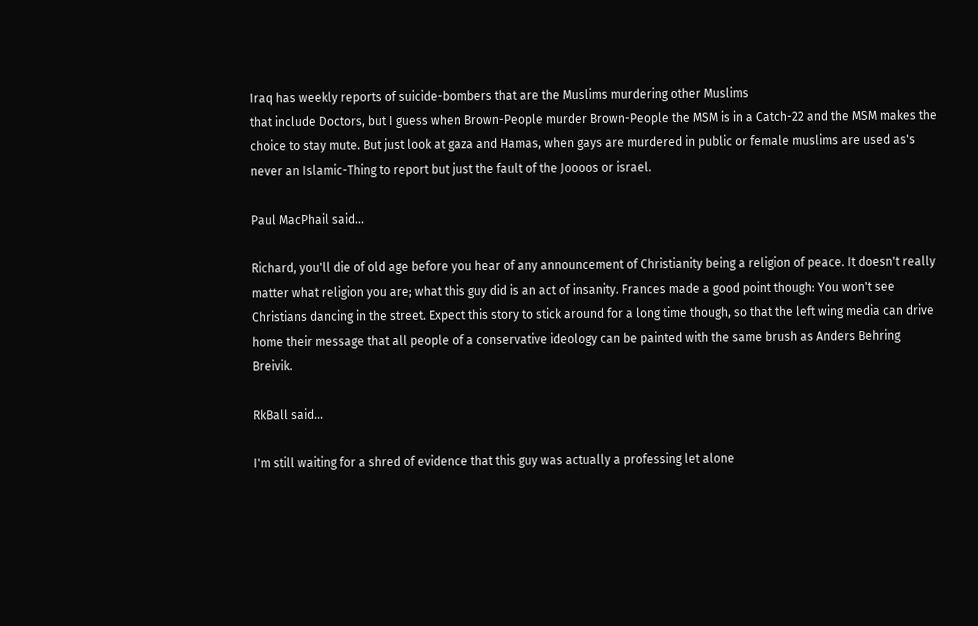Iraq has weekly reports of suicide-bombers that are the Muslims murdering other Muslims
that include Doctors, but I guess when Brown-People murder Brown-People the MSM is in a Catch-22 and the MSM makes the choice to stay mute. But just look at gaza and Hamas, when gays are murdered in public or female muslims are used as's never an Islamic-Thing to report but just the fault of the Joooos or israel.

Paul MacPhail said...

Richard, you'll die of old age before you hear of any announcement of Christianity being a religion of peace. It doesn't really matter what religion you are; what this guy did is an act of insanity. Frances made a good point though: You won't see Christians dancing in the street. Expect this story to stick around for a long time though, so that the left wing media can drive home their message that all people of a conservative ideology can be painted with the same brush as Anders Behring Breivik.

RkBall said...

I'm still waiting for a shred of evidence that this guy was actually a professing let alone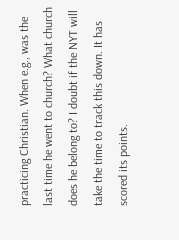practicing Christian. When e.g., was the last time he went to church? What church does he belong to? I doubt if the NYT will take the time to track this down. It has scored its points.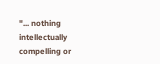"... nothing intellectually compelling or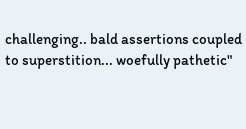challenging.. bald assertions coupled to superstition... woefully pathetic"